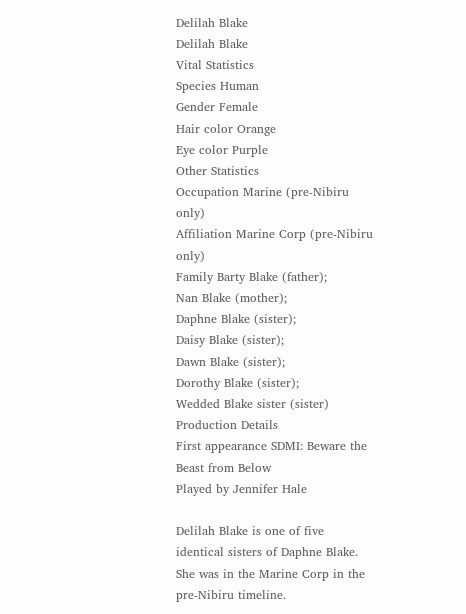Delilah Blake
Delilah Blake
Vital Statistics
Species Human
Gender Female
Hair color Orange
Eye color Purple
Other Statistics
Occupation Marine (pre-Nibiru only)
Affiliation Marine Corp (pre-Nibiru only)
Family Barty Blake (father);
Nan Blake (mother);
Daphne Blake (sister);
Daisy Blake (sister);
Dawn Blake (sister);
Dorothy Blake (sister);
Wedded Blake sister (sister)
Production Details
First appearance SDMI: Beware the Beast from Below
Played by Jennifer Hale

Delilah Blake is one of five identical sisters of Daphne Blake. She was in the Marine Corp in the pre-Nibiru timeline.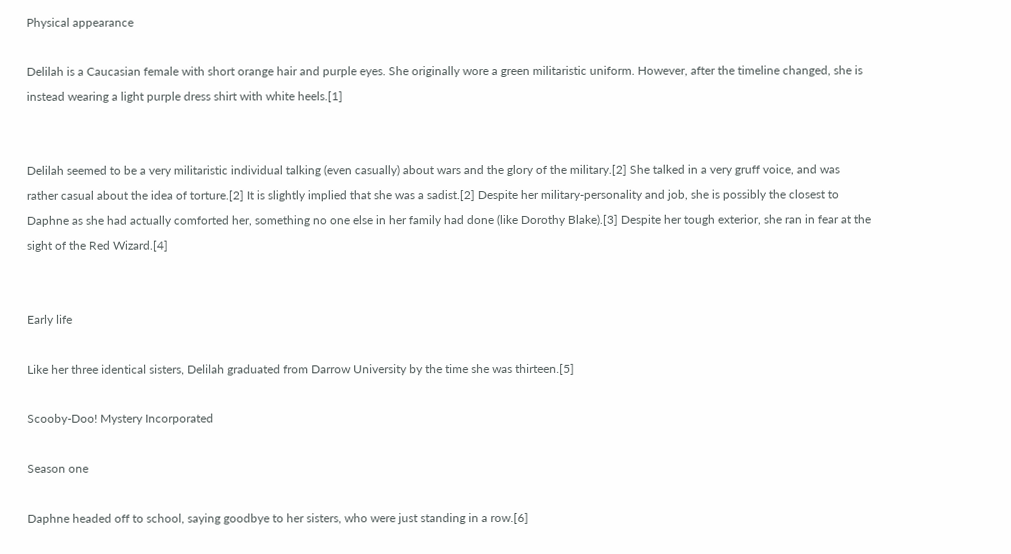Physical appearance

Delilah is a Caucasian female with short orange hair and purple eyes. She originally wore a green militaristic uniform. However, after the timeline changed, she is instead wearing a light purple dress shirt with white heels.[1]


Delilah seemed to be a very militaristic individual talking (even casually) about wars and the glory of the military.[2] She talked in a very gruff voice, and was rather casual about the idea of torture.[2] It is slightly implied that she was a sadist.[2] Despite her military-personality and job, she is possibly the closest to Daphne as she had actually comforted her, something no one else in her family had done (like Dorothy Blake).[3] Despite her tough exterior, she ran in fear at the sight of the Red Wizard.[4]


Early life

Like her three identical sisters, Delilah graduated from Darrow University by the time she was thirteen.[5]

Scooby-Doo! Mystery Incorporated

Season one

Daphne headed off to school, saying goodbye to her sisters, who were just standing in a row.[6]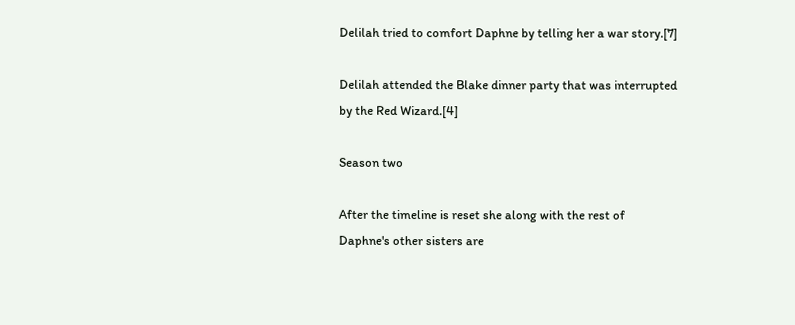Delilah tried to comfort Daphne by telling her a war story.[7]

Delilah attended the Blake dinner party that was interrupted by the Red Wizard.[4]

Season two

After the timeline is reset she along with the rest of Daphne's other sisters are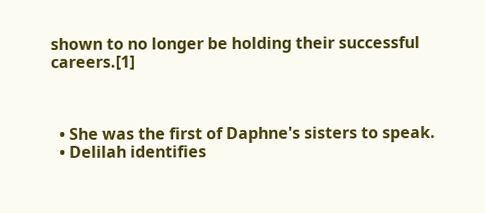shown to no longer be holding their successful careers.[1]



  • She was the first of Daphne's sisters to speak.
  • Delilah identifies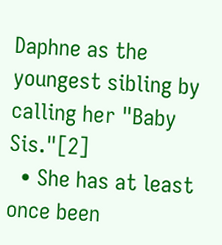Daphne as the youngest sibling by calling her "Baby Sis."[2]
  • She has at least once been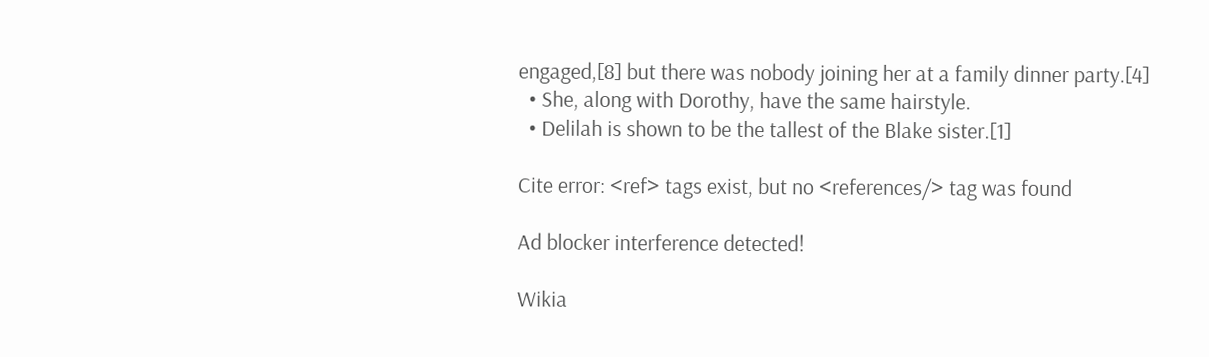engaged,[8] but there was nobody joining her at a family dinner party.[4]
  • She, along with Dorothy, have the same hairstyle.
  • Delilah is shown to be the tallest of the Blake sister.[1]

Cite error: <ref> tags exist, but no <references/> tag was found

Ad blocker interference detected!

Wikia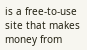is a free-to-use site that makes money from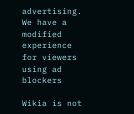advertising. We have a modified experience for viewers using ad blockers

Wikia is not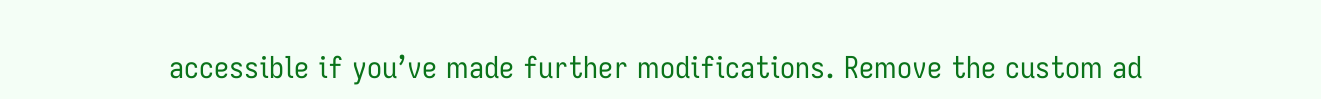accessible if you’ve made further modifications. Remove the custom ad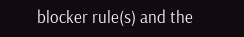blocker rule(s) and the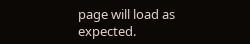page will load as expected.